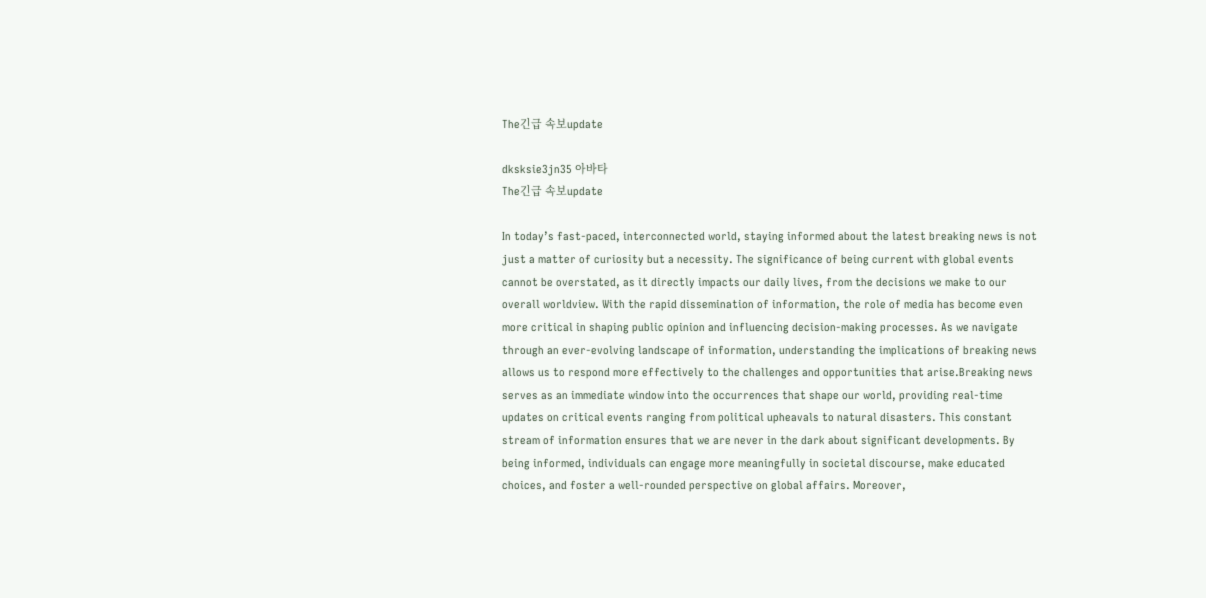The긴급 속보update

dksksie3jn35 아바타
The긴급 속보update

In today’s fast-paced, interconnected world, staying informed about the latest breaking news is not just a matter of curiosity but a necessity. The significance of being current with global events cannot be overstated, as it directly impacts our daily lives, from the decisions we make to our overall worldview. With the rapid dissemination of information, the role of media has become even more critical in shaping public opinion and influencing decision-making processes. As we navigate through an ever-evolving landscape of information, understanding the implications of breaking news allows us to respond more effectively to the challenges and opportunities that arise.Breaking news serves as an immediate window into the occurrences that shape our world, providing real-time updates on critical events ranging from political upheavals to natural disasters. This constant stream of information ensures that we are never in the dark about significant developments. By being informed, individuals can engage more meaningfully in societal discourse, make educated choices, and foster a well-rounded perspective on global affairs. Moreover,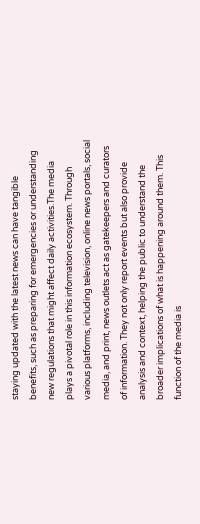staying updated with the latest news can have tangible benefits, such as preparing for emergencies or understanding new regulations that might affect daily activities.The media plays a pivotal role in this information ecosystem. Through various platforms, including television, online news portals, social media, and print, news outlets act as gatekeepers and curators of information. They not only report events but also provide analysis and context, helping the public to understand the broader implications of what is happening around them. This function of the media is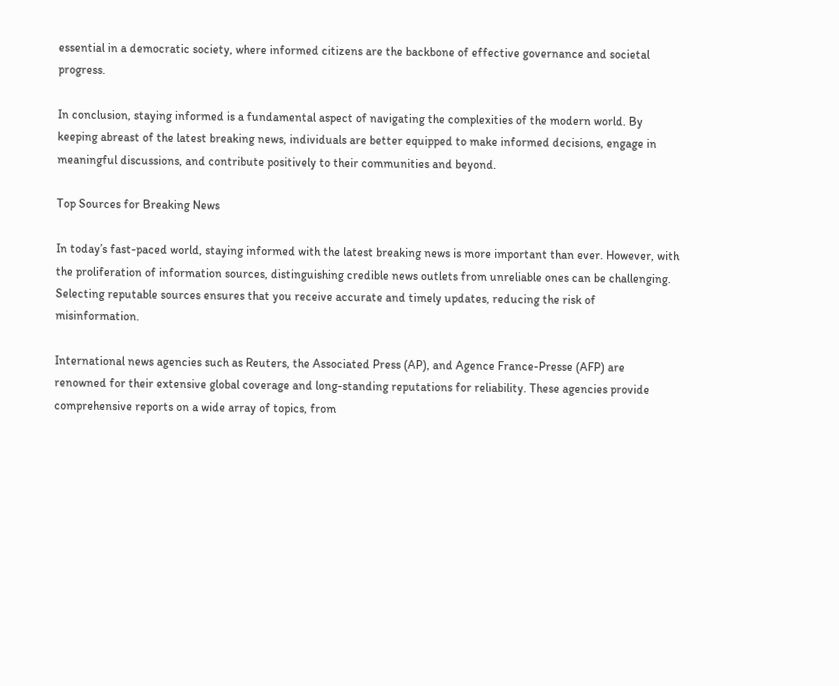essential in a democratic society, where informed citizens are the backbone of effective governance and societal progress.

In conclusion, staying informed is a fundamental aspect of navigating the complexities of the modern world. By keeping abreast of the latest breaking news, individuals are better equipped to make informed decisions, engage in meaningful discussions, and contribute positively to their communities and beyond.

Top Sources for Breaking News

In today’s fast-paced world, staying informed with the latest breaking news is more important than ever. However, with the proliferation of information sources, distinguishing credible news outlets from unreliable ones can be challenging. Selecting reputable sources ensures that you receive accurate and timely updates, reducing the risk of misinformation.

International news agencies such as Reuters, the Associated Press (AP), and Agence France-Presse (AFP) are renowned for their extensive global coverage and long-standing reputations for reliability. These agencies provide comprehensive reports on a wide array of topics, from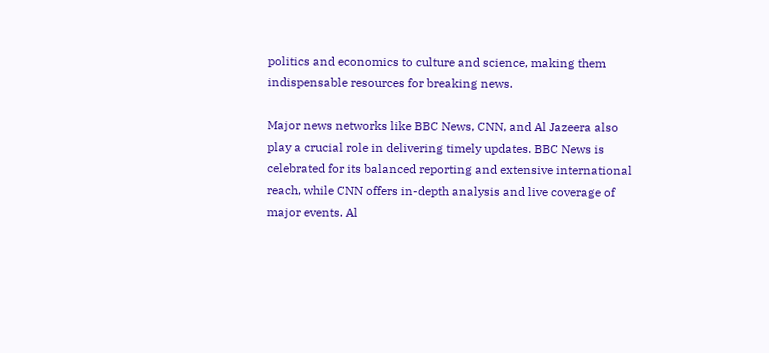politics and economics to culture and science, making them indispensable resources for breaking news.

Major news networks like BBC News, CNN, and Al Jazeera also play a crucial role in delivering timely updates. BBC News is celebrated for its balanced reporting and extensive international reach, while CNN offers in-depth analysis and live coverage of major events. Al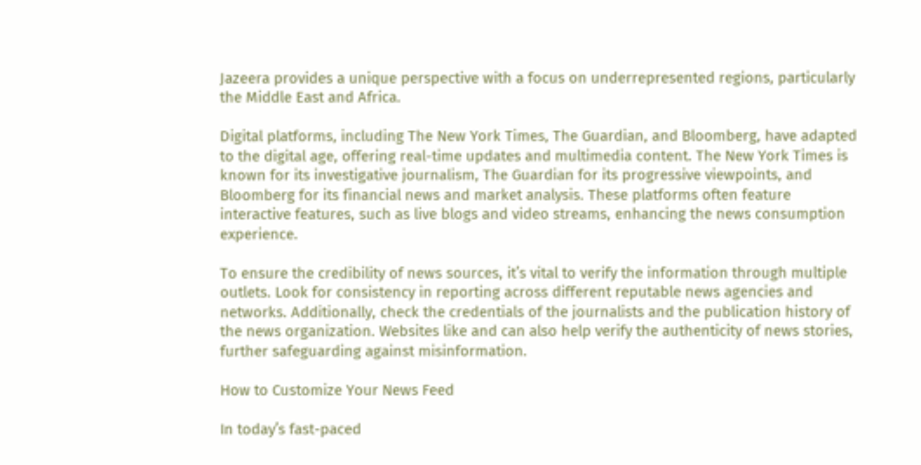Jazeera provides a unique perspective with a focus on underrepresented regions, particularly the Middle East and Africa.

Digital platforms, including The New York Times, The Guardian, and Bloomberg, have adapted to the digital age, offering real-time updates and multimedia content. The New York Times is known for its investigative journalism, The Guardian for its progressive viewpoints, and Bloomberg for its financial news and market analysis. These platforms often feature interactive features, such as live blogs and video streams, enhancing the news consumption experience.

To ensure the credibility of news sources, it’s vital to verify the information through multiple outlets. Look for consistency in reporting across different reputable news agencies and networks. Additionally, check the credentials of the journalists and the publication history of the news organization. Websites like and can also help verify the authenticity of news stories, further safeguarding against misinformation.

How to Customize Your News Feed

In today’s fast-paced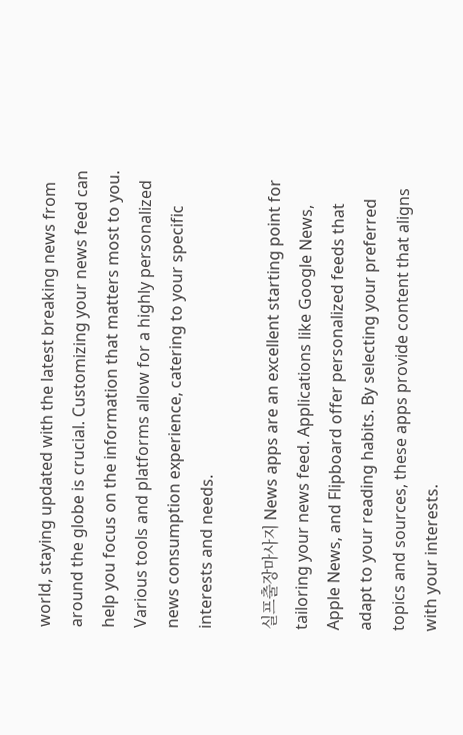world, staying updated with the latest breaking news from around the globe is crucial. Customizing your news feed can help you focus on the information that matters most to you. Various tools and platforms allow for a highly personalized news consumption experience, catering to your specific interests and needs.

실프출장마사지 News apps are an excellent starting point for tailoring your news feed. Applications like Google News, Apple News, and Flipboard offer personalized feeds that adapt to your reading habits. By selecting your preferred topics and sources, these apps provide content that aligns with your interests.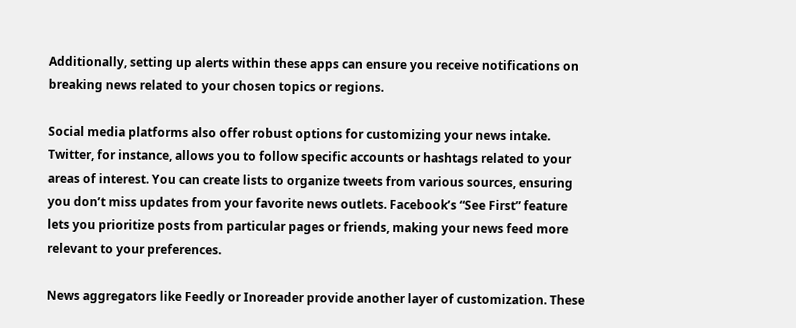Additionally, setting up alerts within these apps can ensure you receive notifications on breaking news related to your chosen topics or regions.

Social media platforms also offer robust options for customizing your news intake. Twitter, for instance, allows you to follow specific accounts or hashtags related to your areas of interest. You can create lists to organize tweets from various sources, ensuring you don’t miss updates from your favorite news outlets. Facebook’s “See First” feature lets you prioritize posts from particular pages or friends, making your news feed more relevant to your preferences.

News aggregators like Feedly or Inoreader provide another layer of customization. These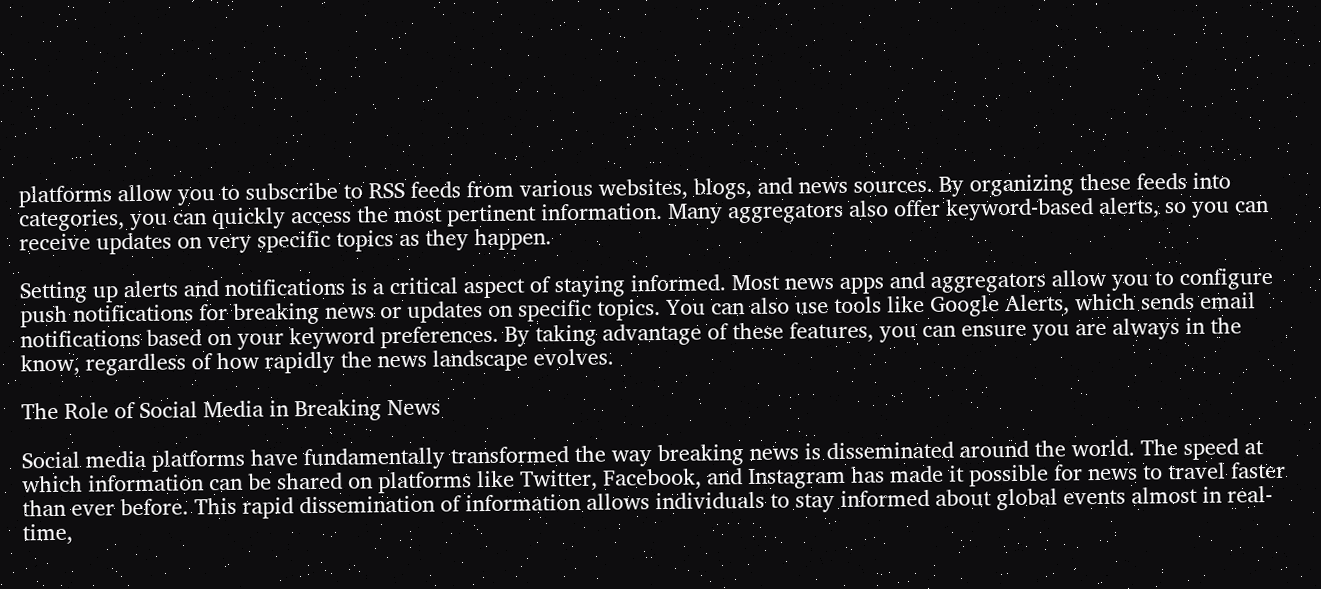platforms allow you to subscribe to RSS feeds from various websites, blogs, and news sources. By organizing these feeds into categories, you can quickly access the most pertinent information. Many aggregators also offer keyword-based alerts, so you can receive updates on very specific topics as they happen.

Setting up alerts and notifications is a critical aspect of staying informed. Most news apps and aggregators allow you to configure push notifications for breaking news or updates on specific topics. You can also use tools like Google Alerts, which sends email notifications based on your keyword preferences. By taking advantage of these features, you can ensure you are always in the know, regardless of how rapidly the news landscape evolves.

The Role of Social Media in Breaking News

Social media platforms have fundamentally transformed the way breaking news is disseminated around the world. The speed at which information can be shared on platforms like Twitter, Facebook, and Instagram has made it possible for news to travel faster than ever before. This rapid dissemination of information allows individuals to stay informed about global events almost in real-time,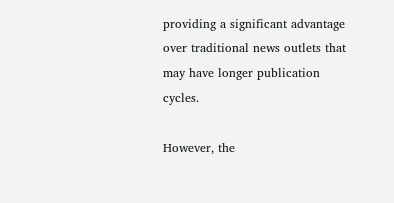providing a significant advantage over traditional news outlets that may have longer publication cycles.

However, the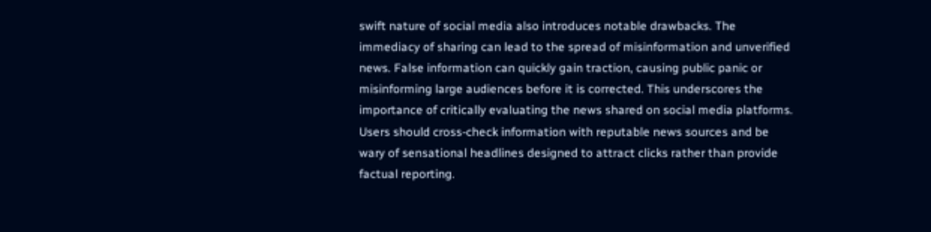swift nature of social media also introduces notable drawbacks. The immediacy of sharing can lead to the spread of misinformation and unverified news. False information can quickly gain traction, causing public panic or misinforming large audiences before it is corrected. This underscores the importance of critically evaluating the news shared on social media platforms. Users should cross-check information with reputable news sources and be wary of sensational headlines designed to attract clicks rather than provide factual reporting.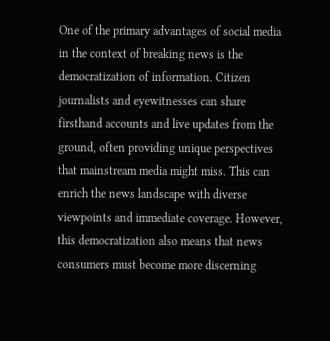One of the primary advantages of social media in the context of breaking news is the democratization of information. Citizen journalists and eyewitnesses can share firsthand accounts and live updates from the ground, often providing unique perspectives that mainstream media might miss. This can enrich the news landscape with diverse viewpoints and immediate coverage. However, this democratization also means that news consumers must become more discerning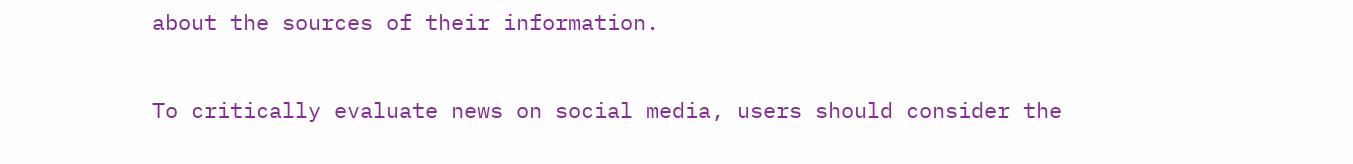about the sources of their information.

To critically evaluate news on social media, users should consider the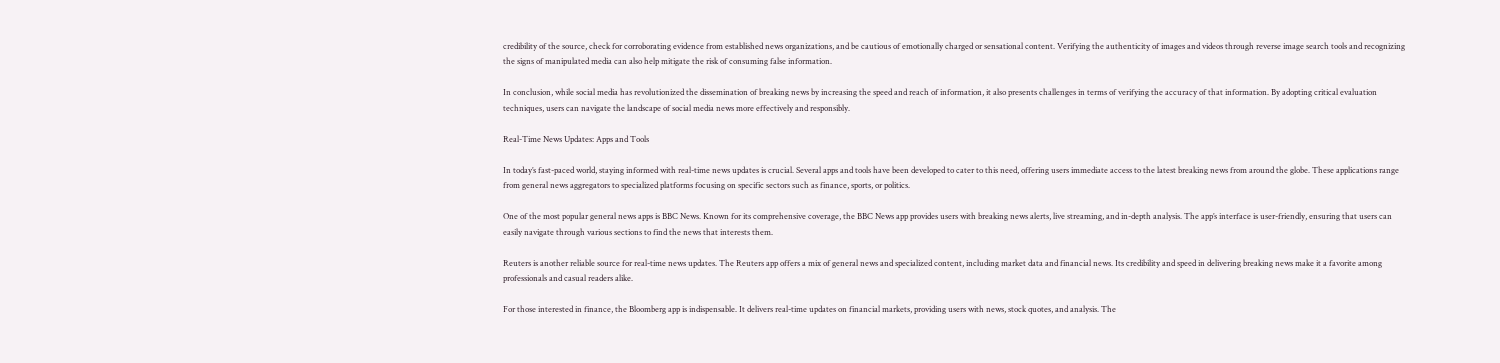credibility of the source, check for corroborating evidence from established news organizations, and be cautious of emotionally charged or sensational content. Verifying the authenticity of images and videos through reverse image search tools and recognizing the signs of manipulated media can also help mitigate the risk of consuming false information.

In conclusion, while social media has revolutionized the dissemination of breaking news by increasing the speed and reach of information, it also presents challenges in terms of verifying the accuracy of that information. By adopting critical evaluation techniques, users can navigate the landscape of social media news more effectively and responsibly.

Real-Time News Updates: Apps and Tools

In today’s fast-paced world, staying informed with real-time news updates is crucial. Several apps and tools have been developed to cater to this need, offering users immediate access to the latest breaking news from around the globe. These applications range from general news aggregators to specialized platforms focusing on specific sectors such as finance, sports, or politics.

One of the most popular general news apps is BBC News. Known for its comprehensive coverage, the BBC News app provides users with breaking news alerts, live streaming, and in-depth analysis. The app’s interface is user-friendly, ensuring that users can easily navigate through various sections to find the news that interests them.

Reuters is another reliable source for real-time news updates. The Reuters app offers a mix of general news and specialized content, including market data and financial news. Its credibility and speed in delivering breaking news make it a favorite among professionals and casual readers alike.

For those interested in finance, the Bloomberg app is indispensable. It delivers real-time updates on financial markets, providing users with news, stock quotes, and analysis. The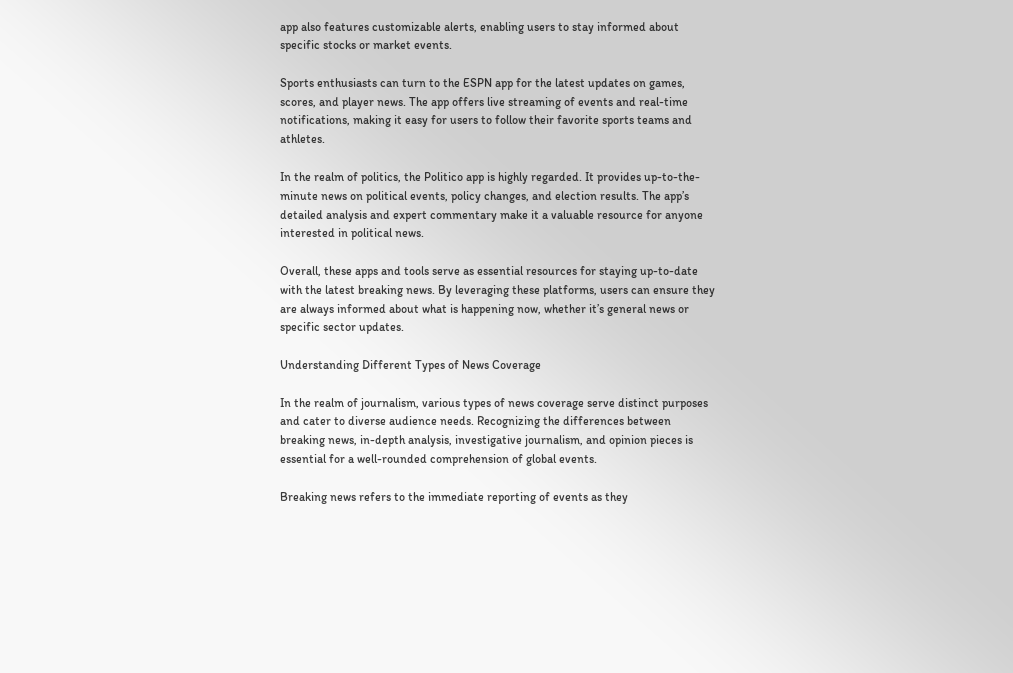app also features customizable alerts, enabling users to stay informed about specific stocks or market events.

Sports enthusiasts can turn to the ESPN app for the latest updates on games, scores, and player news. The app offers live streaming of events and real-time notifications, making it easy for users to follow their favorite sports teams and athletes.

In the realm of politics, the Politico app is highly regarded. It provides up-to-the-minute news on political events, policy changes, and election results. The app’s detailed analysis and expert commentary make it a valuable resource for anyone interested in political news.

Overall, these apps and tools serve as essential resources for staying up-to-date with the latest breaking news. By leveraging these platforms, users can ensure they are always informed about what is happening now, whether it’s general news or specific sector updates.

Understanding Different Types of News Coverage

In the realm of journalism, various types of news coverage serve distinct purposes and cater to diverse audience needs. Recognizing the differences between breaking news, in-depth analysis, investigative journalism, and opinion pieces is essential for a well-rounded comprehension of global events.

Breaking news refers to the immediate reporting of events as they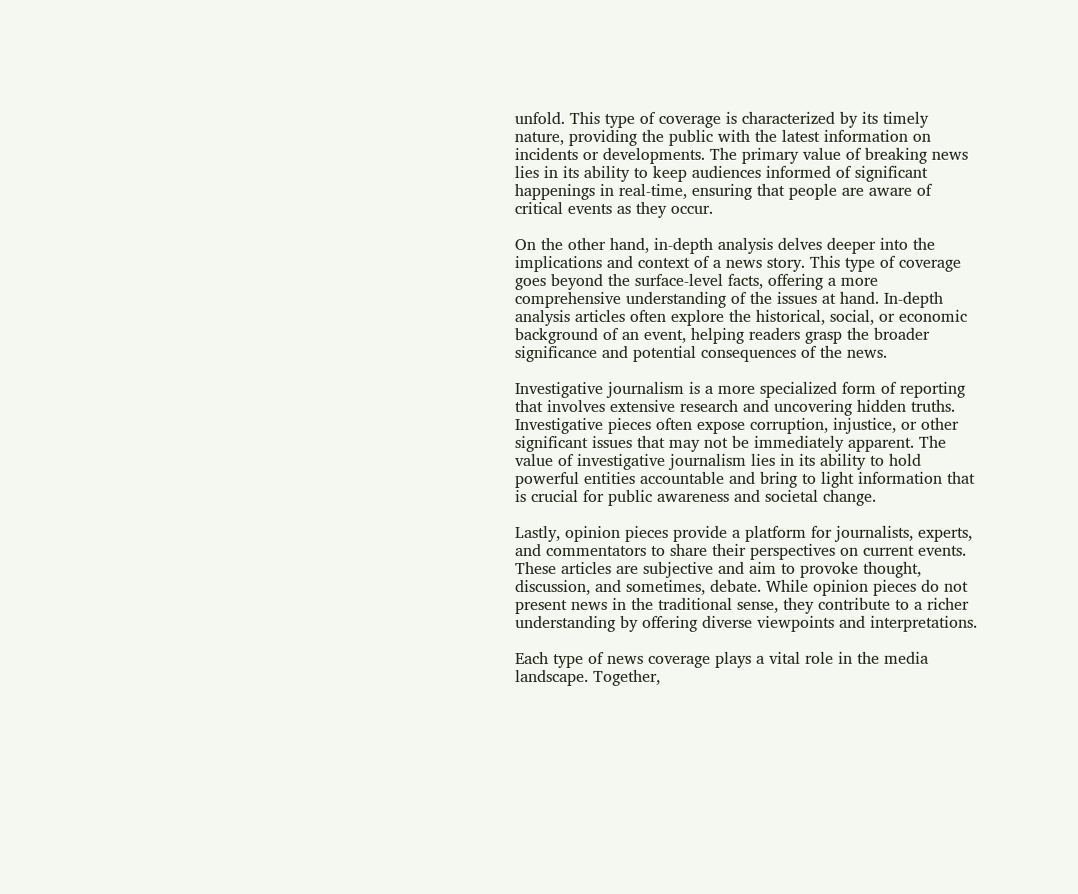unfold. This type of coverage is characterized by its timely nature, providing the public with the latest information on incidents or developments. The primary value of breaking news lies in its ability to keep audiences informed of significant happenings in real-time, ensuring that people are aware of critical events as they occur.

On the other hand, in-depth analysis delves deeper into the implications and context of a news story. This type of coverage goes beyond the surface-level facts, offering a more comprehensive understanding of the issues at hand. In-depth analysis articles often explore the historical, social, or economic background of an event, helping readers grasp the broader significance and potential consequences of the news.

Investigative journalism is a more specialized form of reporting that involves extensive research and uncovering hidden truths. Investigative pieces often expose corruption, injustice, or other significant issues that may not be immediately apparent. The value of investigative journalism lies in its ability to hold powerful entities accountable and bring to light information that is crucial for public awareness and societal change.

Lastly, opinion pieces provide a platform for journalists, experts, and commentators to share their perspectives on current events. These articles are subjective and aim to provoke thought, discussion, and sometimes, debate. While opinion pieces do not present news in the traditional sense, they contribute to a richer understanding by offering diverse viewpoints and interpretations.

Each type of news coverage plays a vital role in the media landscape. Together,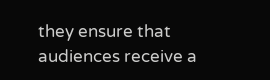they ensure that audiences receive a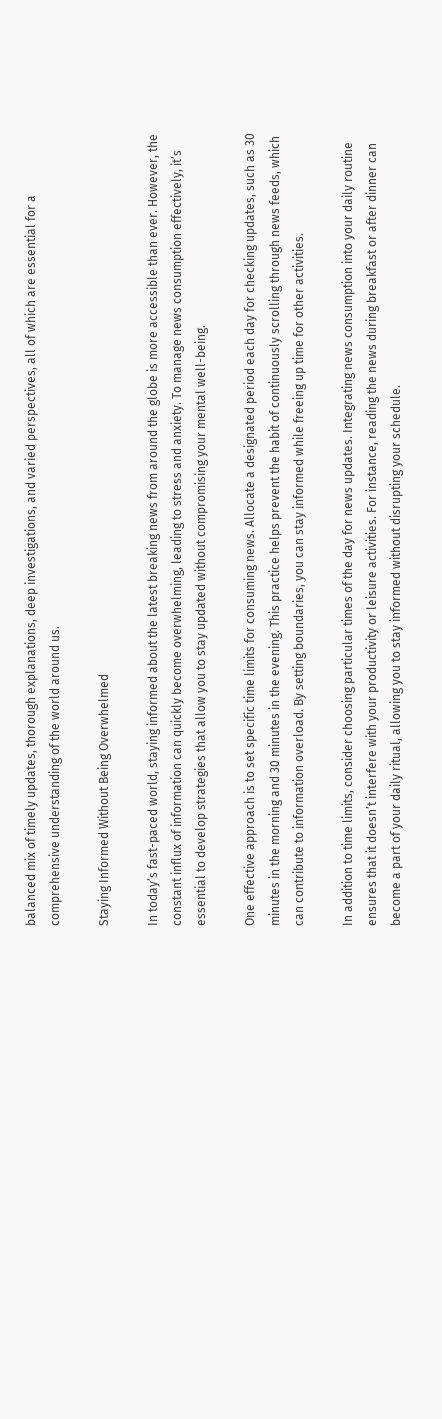balanced mix of timely updates, thorough explanations, deep investigations, and varied perspectives, all of which are essential for a comprehensive understanding of the world around us.

Staying Informed Without Being Overwhelmed

In today’s fast-paced world, staying informed about the latest breaking news from around the globe is more accessible than ever. However, the constant influx of information can quickly become overwhelming, leading to stress and anxiety. To manage news consumption effectively, it’s essential to develop strategies that allow you to stay updated without compromising your mental well-being.

One effective approach is to set specific time limits for consuming news. Allocate a designated period each day for checking updates, such as 30 minutes in the morning and 30 minutes in the evening. This practice helps prevent the habit of continuously scrolling through news feeds, which can contribute to information overload. By setting boundaries, you can stay informed while freeing up time for other activities.

In addition to time limits, consider choosing particular times of the day for news updates. Integrating news consumption into your daily routine ensures that it doesn’t interfere with your productivity or leisure activities. For instance, reading the news during breakfast or after dinner can become a part of your daily ritual, allowing you to stay informed without disrupting your schedule.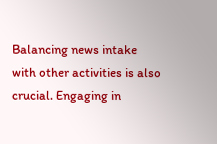Balancing news intake with other activities is also crucial. Engaging in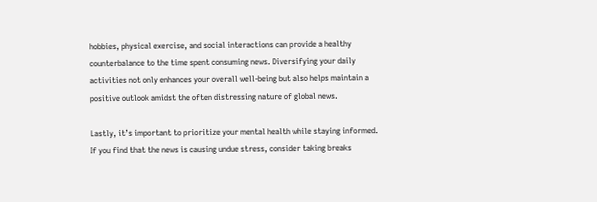hobbies, physical exercise, and social interactions can provide a healthy counterbalance to the time spent consuming news. Diversifying your daily activities not only enhances your overall well-being but also helps maintain a positive outlook amidst the often distressing nature of global news.

Lastly, it’s important to prioritize your mental health while staying informed. If you find that the news is causing undue stress, consider taking breaks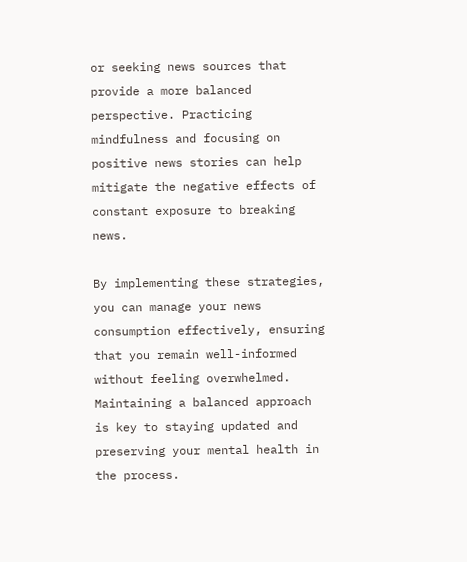or seeking news sources that provide a more balanced perspective. Practicing mindfulness and focusing on positive news stories can help mitigate the negative effects of constant exposure to breaking news.

By implementing these strategies, you can manage your news consumption effectively, ensuring that you remain well-informed without feeling overwhelmed. Maintaining a balanced approach is key to staying updated and preserving your mental health in the process.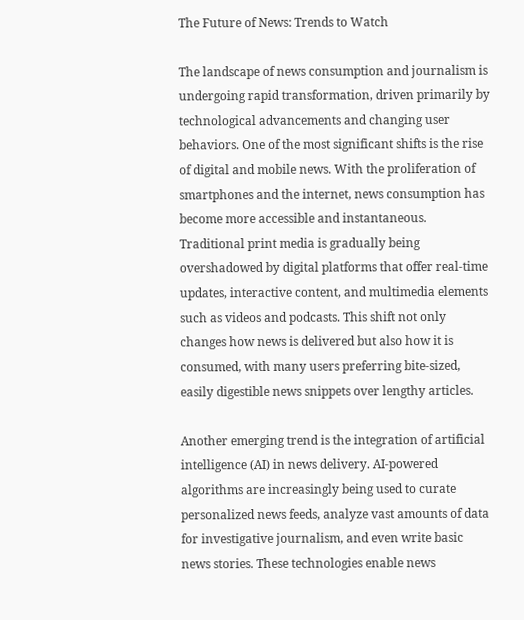The Future of News: Trends to Watch

The landscape of news consumption and journalism is undergoing rapid transformation, driven primarily by technological advancements and changing user behaviors. One of the most significant shifts is the rise of digital and mobile news. With the proliferation of smartphones and the internet, news consumption has become more accessible and instantaneous. Traditional print media is gradually being overshadowed by digital platforms that offer real-time updates, interactive content, and multimedia elements such as videos and podcasts. This shift not only changes how news is delivered but also how it is consumed, with many users preferring bite-sized, easily digestible news snippets over lengthy articles.

Another emerging trend is the integration of artificial intelligence (AI) in news delivery. AI-powered algorithms are increasingly being used to curate personalized news feeds, analyze vast amounts of data for investigative journalism, and even write basic news stories. These technologies enable news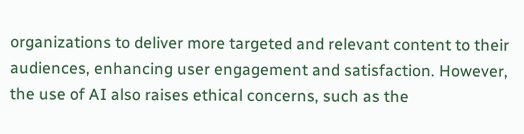organizations to deliver more targeted and relevant content to their audiences, enhancing user engagement and satisfaction. However, the use of AI also raises ethical concerns, such as the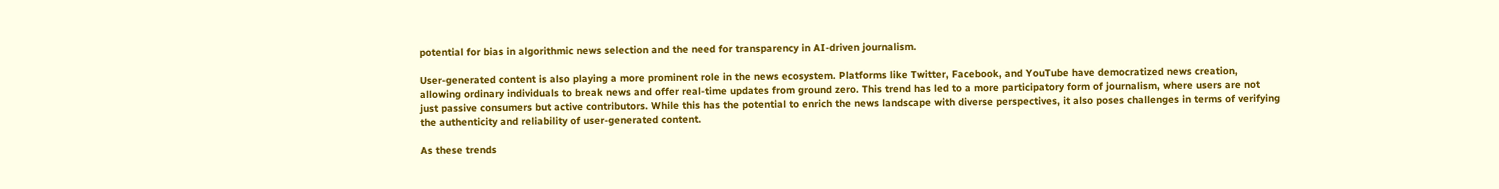potential for bias in algorithmic news selection and the need for transparency in AI-driven journalism.

User-generated content is also playing a more prominent role in the news ecosystem. Platforms like Twitter, Facebook, and YouTube have democratized news creation, allowing ordinary individuals to break news and offer real-time updates from ground zero. This trend has led to a more participatory form of journalism, where users are not just passive consumers but active contributors. While this has the potential to enrich the news landscape with diverse perspectives, it also poses challenges in terms of verifying the authenticity and reliability of user-generated content.

As these trends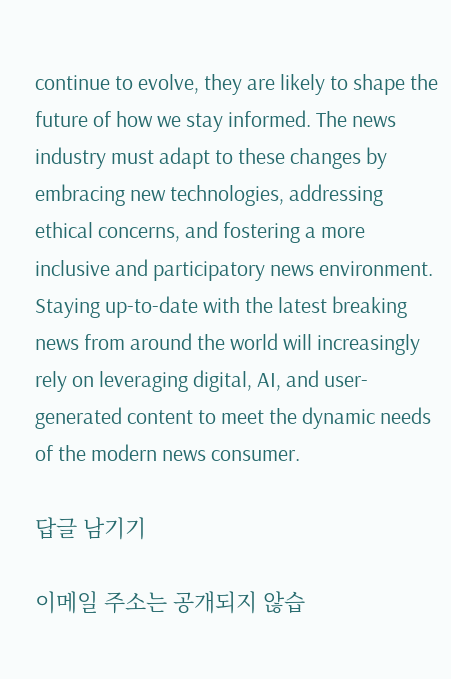continue to evolve, they are likely to shape the future of how we stay informed. The news industry must adapt to these changes by embracing new technologies, addressing ethical concerns, and fostering a more inclusive and participatory news environment. Staying up-to-date with the latest breaking news from around the world will increasingly rely on leveraging digital, AI, and user-generated content to meet the dynamic needs of the modern news consumer.

답글 남기기

이메일 주소는 공개되지 않습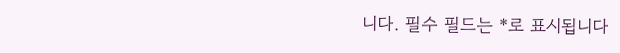니다. 필수 필드는 *로 표시됩니다